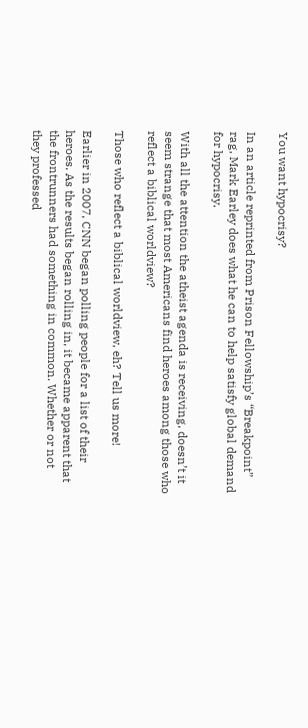You want hypocrisy?

In an article reprinted from Prison Fellowship’s “Breakpoint” rag, Mark Earley does what he can to help satisfy global demand for hypocrisy.

With all the attention the atheist agenda is receiving, doesn’t it seem strange that most Americans find heroes among those who reflect a biblical worldview?

Those who reflect a biblical worldview, eh? Tell us more!

Earlier in 2007, CNN began polling people for a list of their heroes. As the results began rolling in, it became apparent that the frontrunners had something in common. Whether or not they professed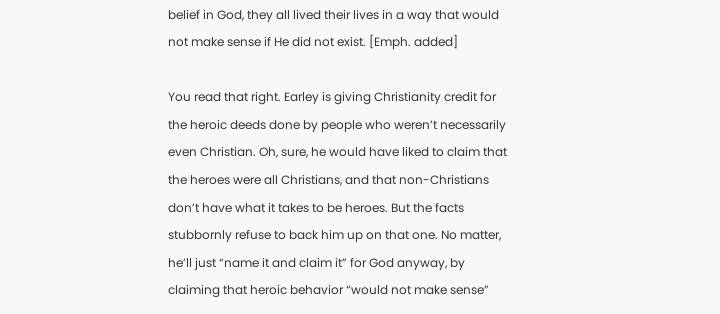belief in God, they all lived their lives in a way that would not make sense if He did not exist. [Emph. added]

You read that right. Earley is giving Christianity credit for the heroic deeds done by people who weren’t necessarily even Christian. Oh, sure, he would have liked to claim that the heroes were all Christians, and that non-Christians don’t have what it takes to be heroes. But the facts stubbornly refuse to back him up on that one. No matter, he’ll just “name it and claim it” for God anyway, by claiming that heroic behavior “would not make sense”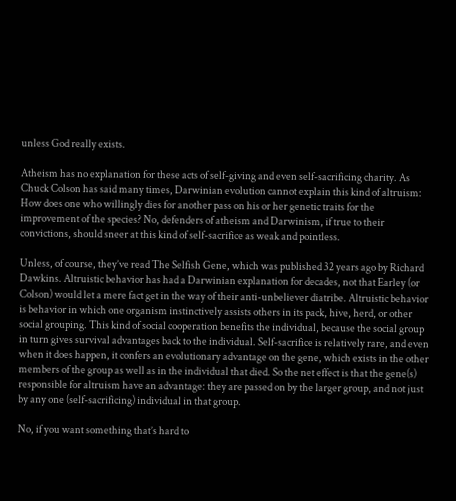unless God really exists.

Atheism has no explanation for these acts of self-giving and even self-sacrificing charity. As Chuck Colson has said many times, Darwinian evolution cannot explain this kind of altruism: How does one who willingly dies for another pass on his or her genetic traits for the improvement of the species? No, defenders of atheism and Darwinism, if true to their convictions, should sneer at this kind of self-sacrifice as weak and pointless.

Unless, of course, they’ve read The Selfish Gene, which was published 32 years ago by Richard Dawkins. Altruistic behavior has had a Darwinian explanation for decades, not that Earley (or Colson) would let a mere fact get in the way of their anti-unbeliever diatribe. Altruistic behavior is behavior in which one organism instinctively assists others in its pack, hive, herd, or other social grouping. This kind of social cooperation benefits the individual, because the social group in turn gives survival advantages back to the individual. Self-sacrifice is relatively rare, and even when it does happen, it confers an evolutionary advantage on the gene, which exists in the other members of the group as well as in the individual that died. So the net effect is that the gene(s) responsible for altruism have an advantage: they are passed on by the larger group, and not just by any one (self-sacrificing) individual in that group.

No, if you want something that’s hard to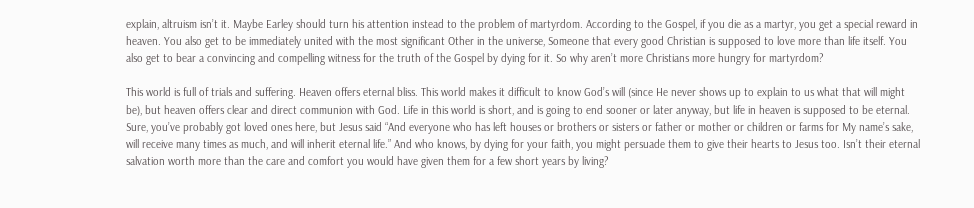explain, altruism isn’t it. Maybe Earley should turn his attention instead to the problem of martyrdom. According to the Gospel, if you die as a martyr, you get a special reward in heaven. You also get to be immediately united with the most significant Other in the universe, Someone that every good Christian is supposed to love more than life itself. You also get to bear a convincing and compelling witness for the truth of the Gospel by dying for it. So why aren’t more Christians more hungry for martyrdom?

This world is full of trials and suffering. Heaven offers eternal bliss. This world makes it difficult to know God’s will (since He never shows up to explain to us what that will might be), but heaven offers clear and direct communion with God. Life in this world is short, and is going to end sooner or later anyway, but life in heaven is supposed to be eternal. Sure, you’ve probably got loved ones here, but Jesus said “And everyone who has left houses or brothers or sisters or father or mother or children or farms for My name’s sake, will receive many times as much, and will inherit eternal life.” And who knows, by dying for your faith, you might persuade them to give their hearts to Jesus too. Isn’t their eternal salvation worth more than the care and comfort you would have given them for a few short years by living?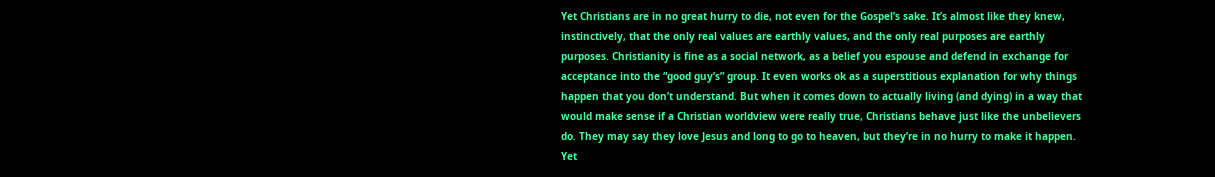Yet Christians are in no great hurry to die, not even for the Gospel’s sake. It’s almost like they knew, instinctively, that the only real values are earthly values, and the only real purposes are earthly purposes. Christianity is fine as a social network, as a belief you espouse and defend in exchange for acceptance into the “good guy’s” group. It even works ok as a superstitious explanation for why things happen that you don’t understand. But when it comes down to actually living (and dying) in a way that would make sense if a Christian worldview were really true, Christians behave just like the unbelievers do. They may say they love Jesus and long to go to heaven, but they’re in no hurry to make it happen. Yet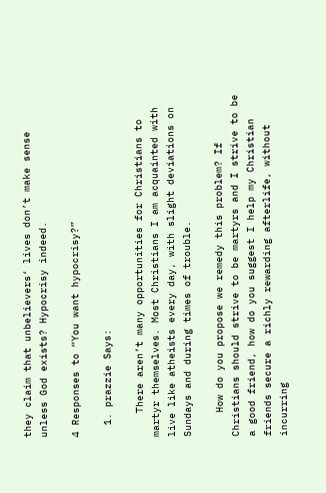they claim that unbelievers‘ lives don’t make sense unless God exists? Hypocrisy indeed.

4 Responses to “You want hypocrisy?”

  1. prazzie Says:

    There aren’t many opportunities for Christians to martyr themselves. Most Christians I am acquainted with live like atheists every day, with slight deviations on Sundays and during times of trouble.

    How do you propose we remedy this problem? If Christians should strive to be martyrs and I strive to be a good friend, how do you suggest I help my Christian friends secure a richly rewarding afterlife, without incurring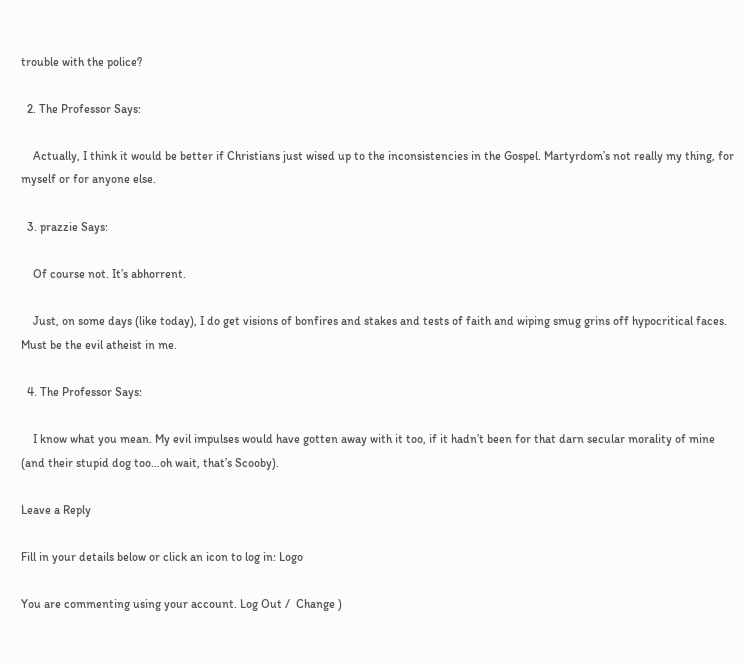trouble with the police?

  2. The Professor Says:

    Actually, I think it would be better if Christians just wised up to the inconsistencies in the Gospel. Martyrdom’s not really my thing, for myself or for anyone else.

  3. prazzie Says:

    Of course not. It’s abhorrent.

    Just, on some days (like today), I do get visions of bonfires and stakes and tests of faith and wiping smug grins off hypocritical faces. Must be the evil atheist in me.

  4. The Professor Says:

    I know what you mean. My evil impulses would have gotten away with it too, if it hadn’t been for that darn secular morality of mine (and their stupid dog too…oh wait, that’s Scooby).

Leave a Reply

Fill in your details below or click an icon to log in: Logo

You are commenting using your account. Log Out /  Change )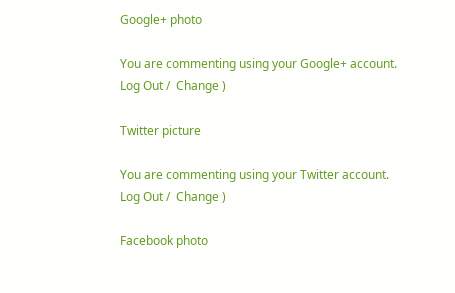Google+ photo

You are commenting using your Google+ account. Log Out /  Change )

Twitter picture

You are commenting using your Twitter account. Log Out /  Change )

Facebook photo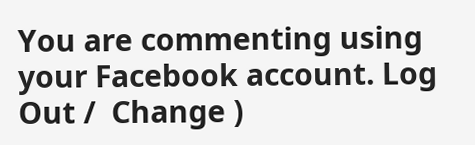You are commenting using your Facebook account. Log Out /  Change )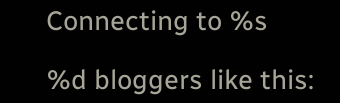Connecting to %s

%d bloggers like this: